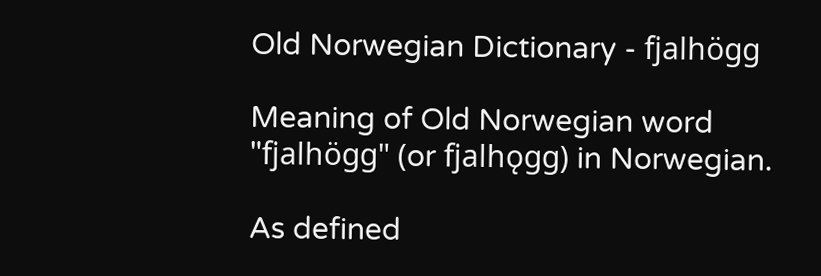Old Norwegian Dictionary - fjalhögg

Meaning of Old Norwegian word "fjalhögg" (or fjalhǫgg) in Norwegian.

As defined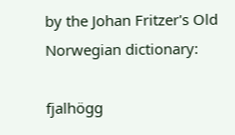by the Johan Fritzer's Old Norwegian dictionary:

fjalhögg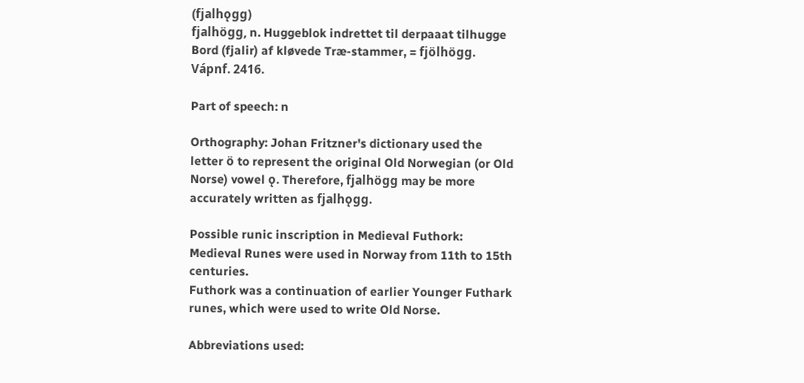(fjalhǫgg)
fjalhögg, n. Huggeblok indrettet til derpaaat tilhugge Bord (fjalir) af kløvede Træ-stammer, = fjölhögg. Vápnf. 2416.

Part of speech: n

Orthography: Johan Fritzner's dictionary used the letter ö to represent the original Old Norwegian (or Old Norse) vowel ǫ. Therefore, fjalhögg may be more accurately written as fjalhǫgg.

Possible runic inscription in Medieval Futhork:
Medieval Runes were used in Norway from 11th to 15th centuries.
Futhork was a continuation of earlier Younger Futhark runes, which were used to write Old Norse.

Abbreviations used: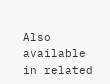Also available in related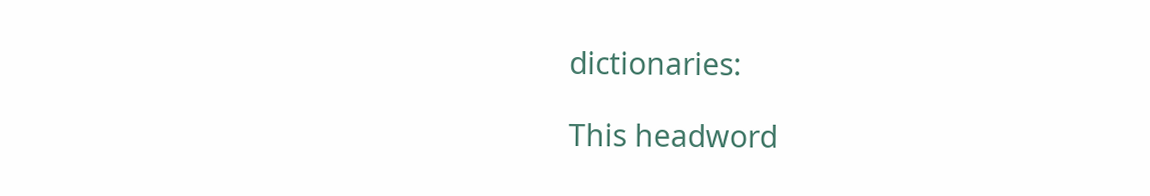dictionaries:

This headword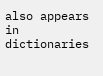also appears in dictionaries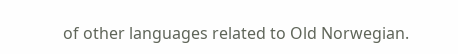of other languages related to Old Norwegian.